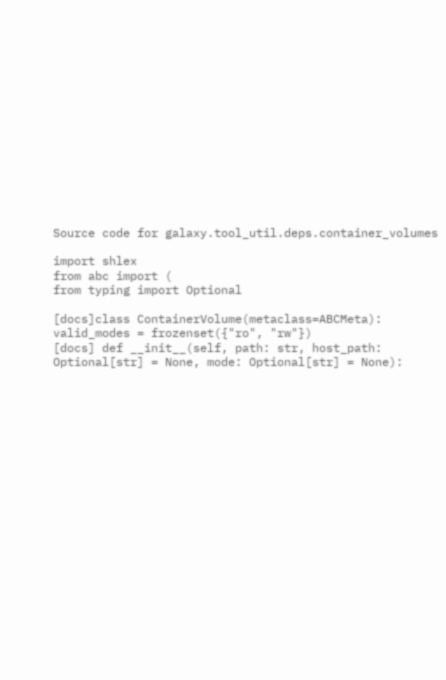Source code for galaxy.tool_util.deps.container_volumes

import shlex
from abc import (
from typing import Optional

[docs]class ContainerVolume(metaclass=ABCMeta): valid_modes = frozenset({"ro", "rw"})
[docs] def __init__(self, path: str, host_path: Optional[str] = None, mode: Optional[str] = None):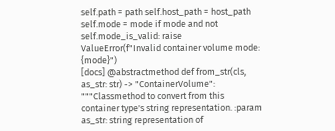self.path = path self.host_path = host_path self.mode = mode if mode and not self.mode_is_valid: raise ValueError(f"Invalid container volume mode: {mode}")
[docs] @abstractmethod def from_str(cls, as_str: str) -> "ContainerVolume": """Classmethod to convert from this container type's string representation. :param as_str: string representation of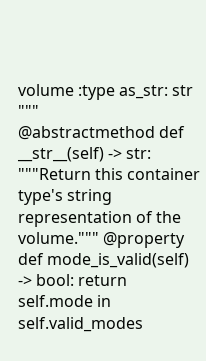volume :type as_str: str """
@abstractmethod def __str__(self) -> str: """Return this container type's string representation of the volume.""" @property def mode_is_valid(self) -> bool: return self.mode in self.valid_modes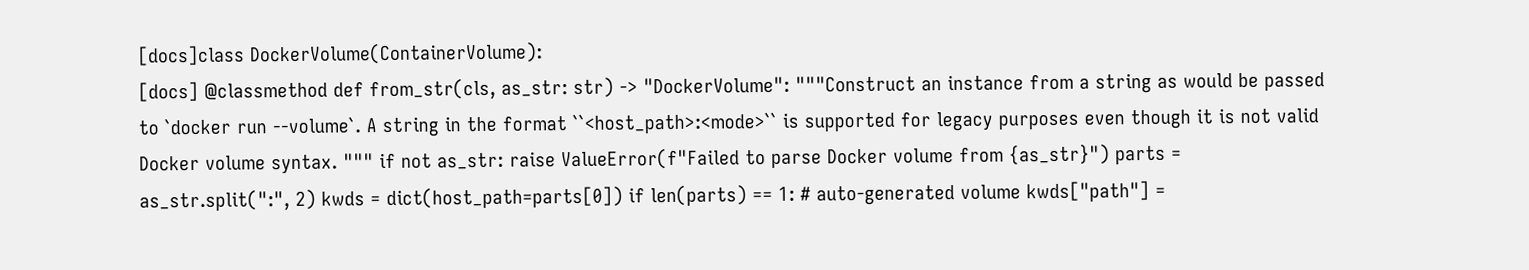[docs]class DockerVolume(ContainerVolume):
[docs] @classmethod def from_str(cls, as_str: str) -> "DockerVolume": """Construct an instance from a string as would be passed to `docker run --volume`. A string in the format ``<host_path>:<mode>`` is supported for legacy purposes even though it is not valid Docker volume syntax. """ if not as_str: raise ValueError(f"Failed to parse Docker volume from {as_str}") parts = as_str.split(":", 2) kwds = dict(host_path=parts[0]) if len(parts) == 1: # auto-generated volume kwds["path"] =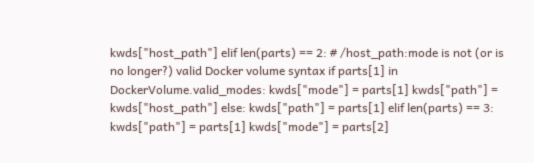kwds["host_path"] elif len(parts) == 2: # /host_path:mode is not (or is no longer?) valid Docker volume syntax if parts[1] in DockerVolume.valid_modes: kwds["mode"] = parts[1] kwds["path"] = kwds["host_path"] else: kwds["path"] = parts[1] elif len(parts) == 3: kwds["path"] = parts[1] kwds["mode"] = parts[2]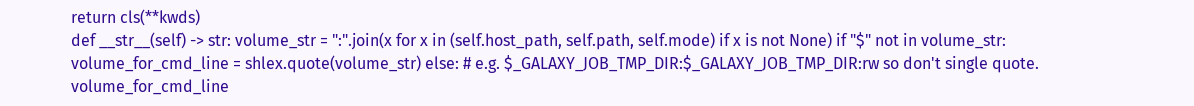return cls(**kwds)
def __str__(self) -> str: volume_str = ":".join(x for x in (self.host_path, self.path, self.mode) if x is not None) if "$" not in volume_str: volume_for_cmd_line = shlex.quote(volume_str) else: # e.g. $_GALAXY_JOB_TMP_DIR:$_GALAXY_JOB_TMP_DIR:rw so don't single quote. volume_for_cmd_line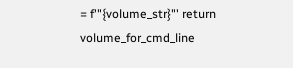= f'"{volume_str}"' return volume_for_cmd_line